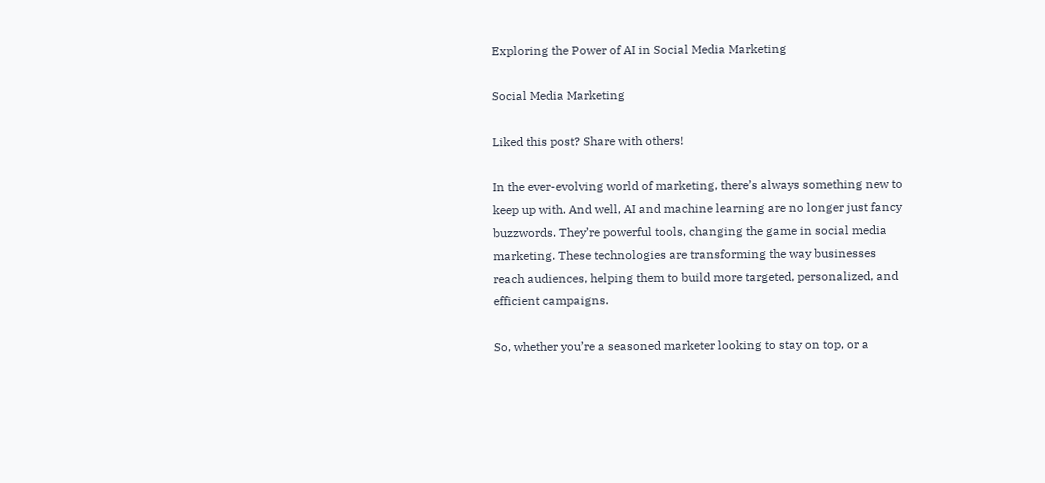Exploring the Power of AI in Social Media Marketing

Social Media Marketing

Liked this post? Share with others!

In the ever-evolving world of marketing, there’s always something new to keep up with. And well, AI and machine learning are no longer just fancy buzzwords. They’re powerful tools, changing the game in social media marketing. These technologies are transforming the way businesses reach audiences, helping them to build more targeted, personalized, and efficient campaigns.

So, whether you’re a seasoned marketer looking to stay on top, or a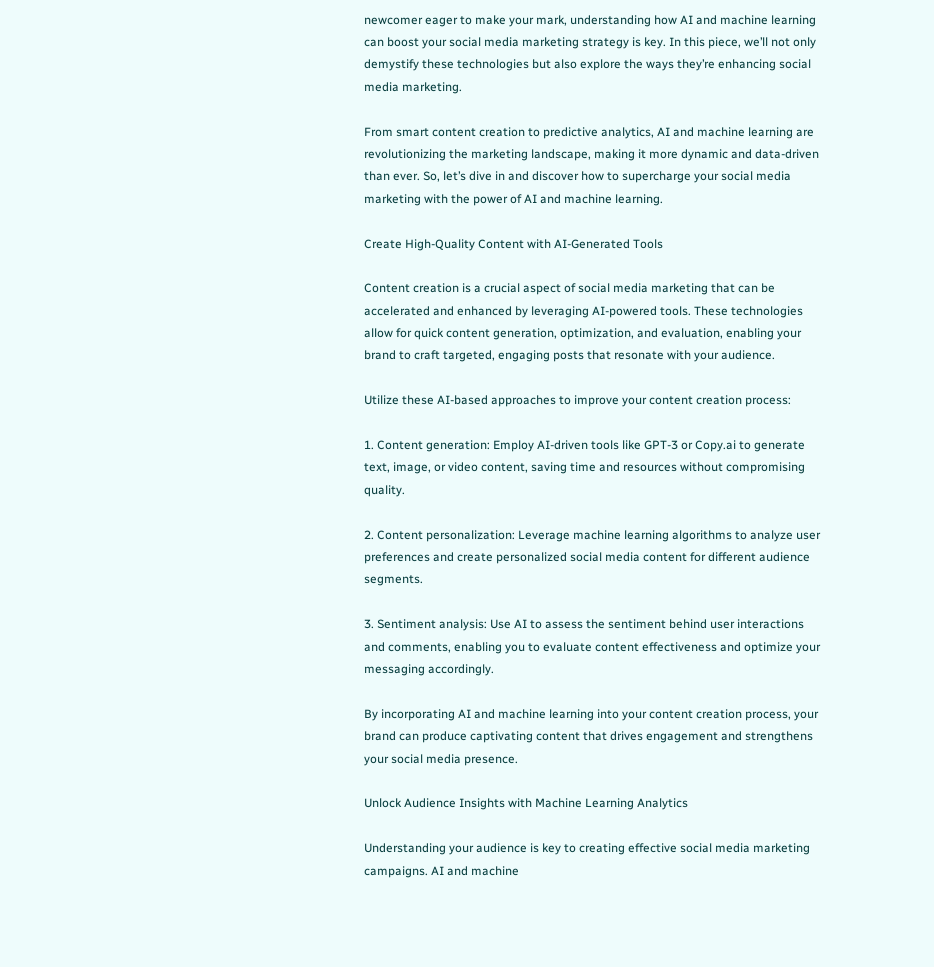newcomer eager to make your mark, understanding how AI and machine learning can boost your social media marketing strategy is key. In this piece, we’ll not only demystify these technologies but also explore the ways they’re enhancing social media marketing.

From smart content creation to predictive analytics, AI and machine learning are revolutionizing the marketing landscape, making it more dynamic and data-driven than ever. So, let’s dive in and discover how to supercharge your social media marketing with the power of AI and machine learning.

Create High-Quality Content with AI-Generated Tools

Content creation is a crucial aspect of social media marketing that can be accelerated and enhanced by leveraging AI-powered tools. These technologies allow for quick content generation, optimization, and evaluation, enabling your brand to craft targeted, engaging posts that resonate with your audience.

Utilize these AI-based approaches to improve your content creation process:

1. Content generation: Employ AI-driven tools like GPT-3 or Copy.ai to generate text, image, or video content, saving time and resources without compromising quality.

2. Content personalization: Leverage machine learning algorithms to analyze user preferences and create personalized social media content for different audience segments.

3. Sentiment analysis: Use AI to assess the sentiment behind user interactions and comments, enabling you to evaluate content effectiveness and optimize your messaging accordingly.

By incorporating AI and machine learning into your content creation process, your brand can produce captivating content that drives engagement and strengthens your social media presence.

Unlock Audience Insights with Machine Learning Analytics

Understanding your audience is key to creating effective social media marketing campaigns. AI and machine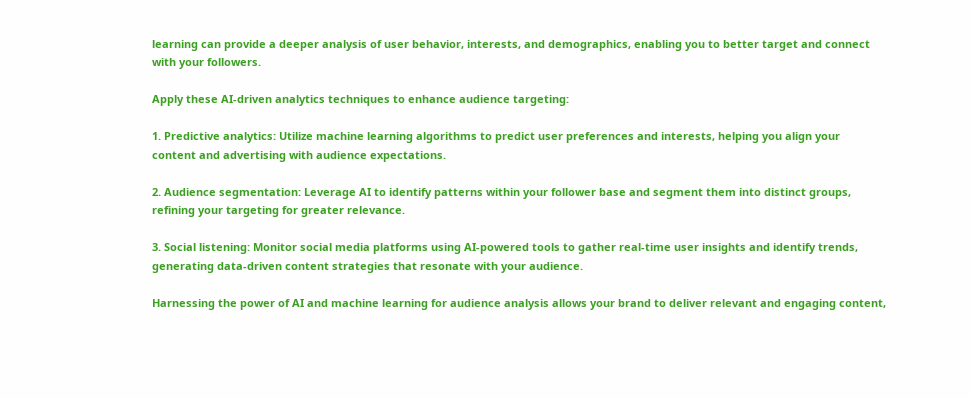learning can provide a deeper analysis of user behavior, interests, and demographics, enabling you to better target and connect with your followers.

Apply these AI-driven analytics techniques to enhance audience targeting:

1. Predictive analytics: Utilize machine learning algorithms to predict user preferences and interests, helping you align your content and advertising with audience expectations.

2. Audience segmentation: Leverage AI to identify patterns within your follower base and segment them into distinct groups, refining your targeting for greater relevance.

3. Social listening: Monitor social media platforms using AI-powered tools to gather real-time user insights and identify trends, generating data-driven content strategies that resonate with your audience.

Harnessing the power of AI and machine learning for audience analysis allows your brand to deliver relevant and engaging content,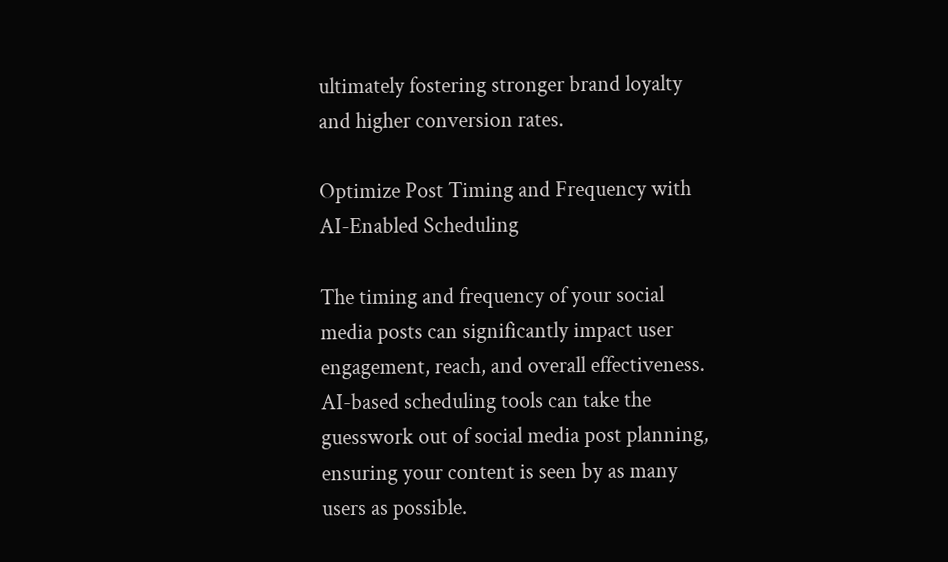ultimately fostering stronger brand loyalty and higher conversion rates.

Optimize Post Timing and Frequency with AI-Enabled Scheduling

The timing and frequency of your social media posts can significantly impact user engagement, reach, and overall effectiveness. AI-based scheduling tools can take the guesswork out of social media post planning, ensuring your content is seen by as many users as possible.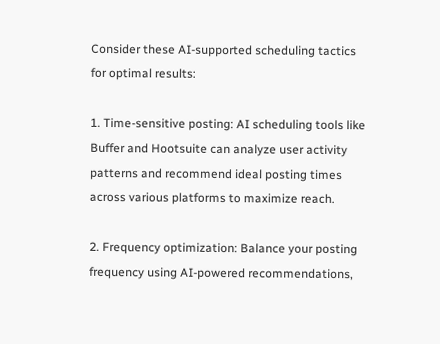Consider these AI-supported scheduling tactics for optimal results:

1. Time-sensitive posting: AI scheduling tools like Buffer and Hootsuite can analyze user activity patterns and recommend ideal posting times across various platforms to maximize reach.

2. Frequency optimization: Balance your posting frequency using AI-powered recommendations,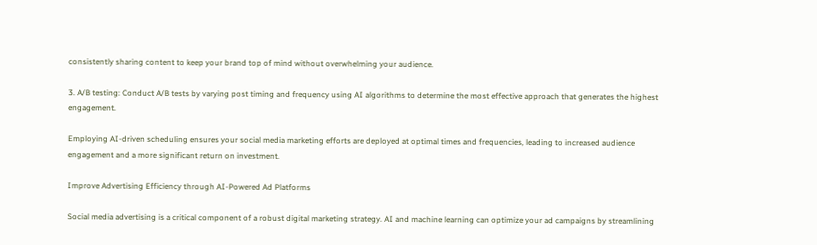consistently sharing content to keep your brand top of mind without overwhelming your audience.

3. A/B testing: Conduct A/B tests by varying post timing and frequency using AI algorithms to determine the most effective approach that generates the highest engagement.

Employing AI-driven scheduling ensures your social media marketing efforts are deployed at optimal times and frequencies, leading to increased audience engagement and a more significant return on investment.

Improve Advertising Efficiency through AI-Powered Ad Platforms

Social media advertising is a critical component of a robust digital marketing strategy. AI and machine learning can optimize your ad campaigns by streamlining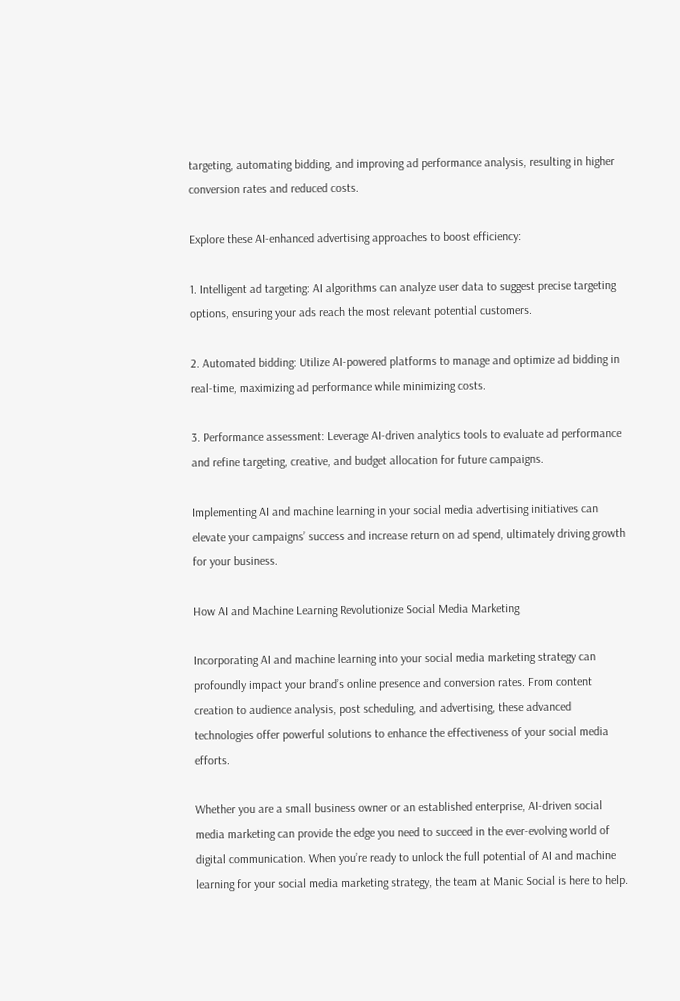targeting, automating bidding, and improving ad performance analysis, resulting in higher conversion rates and reduced costs.

Explore these AI-enhanced advertising approaches to boost efficiency:

1. Intelligent ad targeting: AI algorithms can analyze user data to suggest precise targeting options, ensuring your ads reach the most relevant potential customers.

2. Automated bidding: Utilize AI-powered platforms to manage and optimize ad bidding in real-time, maximizing ad performance while minimizing costs.

3. Performance assessment: Leverage AI-driven analytics tools to evaluate ad performance and refine targeting, creative, and budget allocation for future campaigns.

Implementing AI and machine learning in your social media advertising initiatives can elevate your campaigns’ success and increase return on ad spend, ultimately driving growth for your business.

How AI and Machine Learning Revolutionize Social Media Marketing

Incorporating AI and machine learning into your social media marketing strategy can profoundly impact your brand’s online presence and conversion rates. From content creation to audience analysis, post scheduling, and advertising, these advanced technologies offer powerful solutions to enhance the effectiveness of your social media efforts.

Whether you are a small business owner or an established enterprise, AI-driven social media marketing can provide the edge you need to succeed in the ever-evolving world of digital communication. When you’re ready to unlock the full potential of AI and machine learning for your social media marketing strategy, the team at Manic Social is here to help.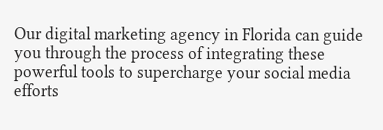Our digital marketing agency in Florida can guide you through the process of integrating these powerful tools to supercharge your social media efforts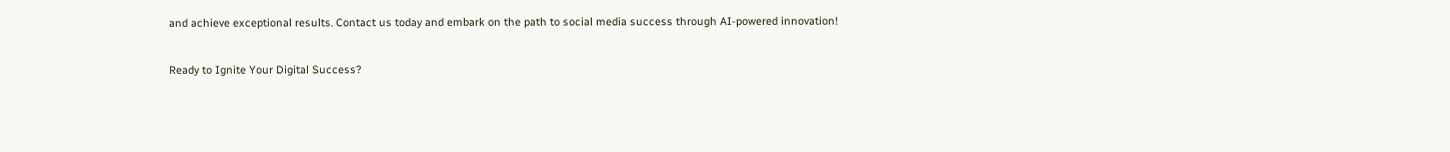and achieve exceptional results. Contact us today and embark on the path to social media success through AI-powered innovation!

Ready to Ignite Your Digital Success?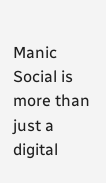Manic Social is more than just a digital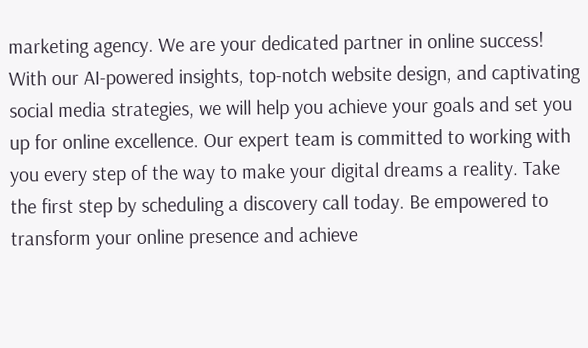marketing agency. We are your dedicated partner in online success! With our AI-powered insights, top-notch website design, and captivating social media strategies, we will help you achieve your goals and set you up for online excellence. Our expert team is committed to working with you every step of the way to make your digital dreams a reality. Take the first step by scheduling a discovery call today. Be empowered to transform your online presence and achieve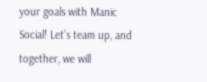your goals with Manic Social! Let’s team up, and together, we will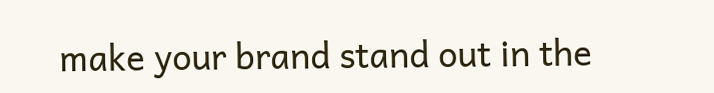make your brand stand out in the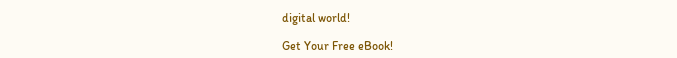digital world!

Get Your Free eBook!